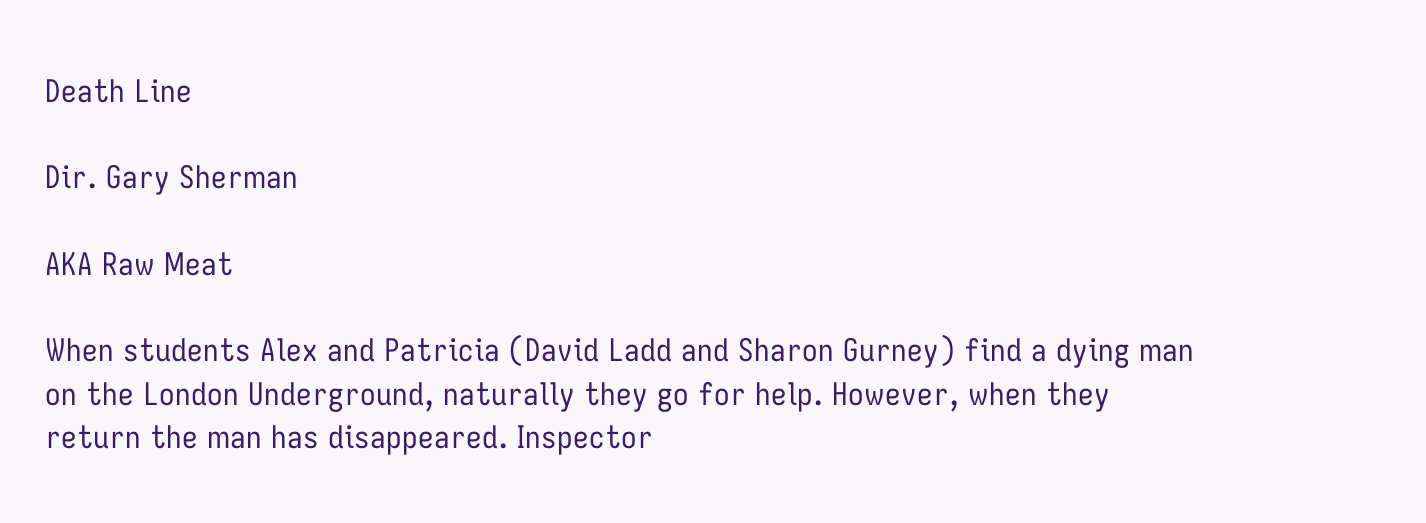Death Line

Dir. Gary Sherman

AKA Raw Meat

When students Alex and Patricia (David Ladd and Sharon Gurney) find a dying man on the London Underground, naturally they go for help. However, when they return the man has disappeared. Inspector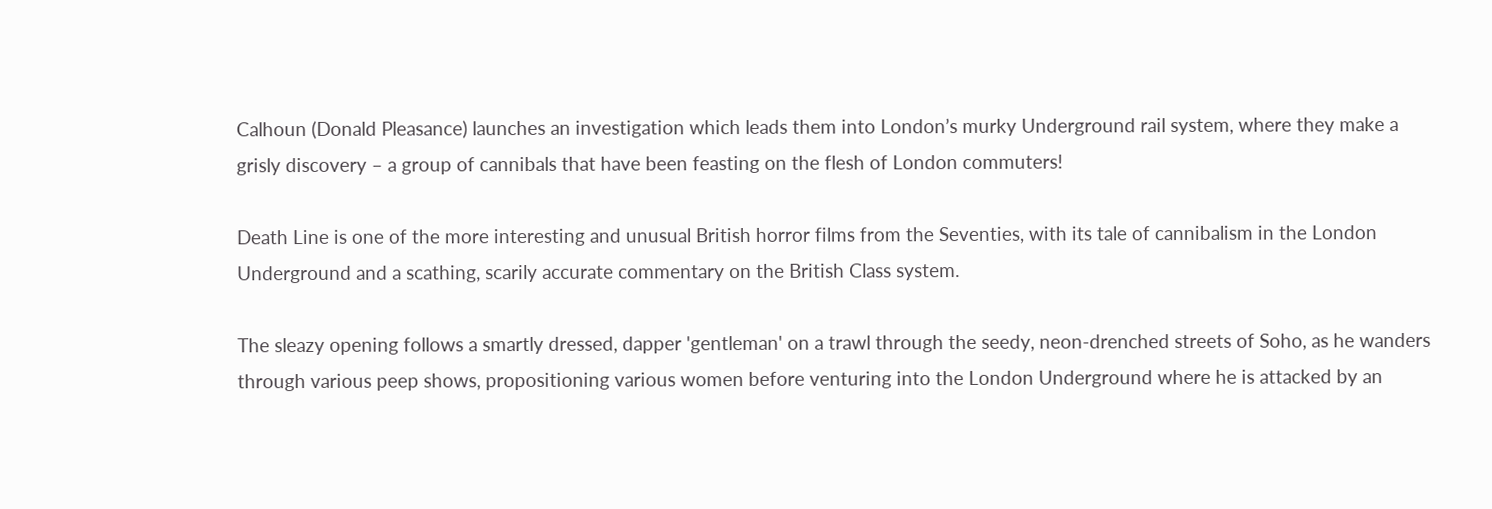Calhoun (Donald Pleasance) launches an investigation which leads them into London’s murky Underground rail system, where they make a grisly discovery – a group of cannibals that have been feasting on the flesh of London commuters!

Death Line is one of the more interesting and unusual British horror films from the Seventies, with its tale of cannibalism in the London Underground and a scathing, scarily accurate commentary on the British Class system.

The sleazy opening follows a smartly dressed, dapper 'gentleman' on a trawl through the seedy, neon-drenched streets of Soho, as he wanders through various peep shows, propositioning various women before venturing into the London Underground where he is attacked by an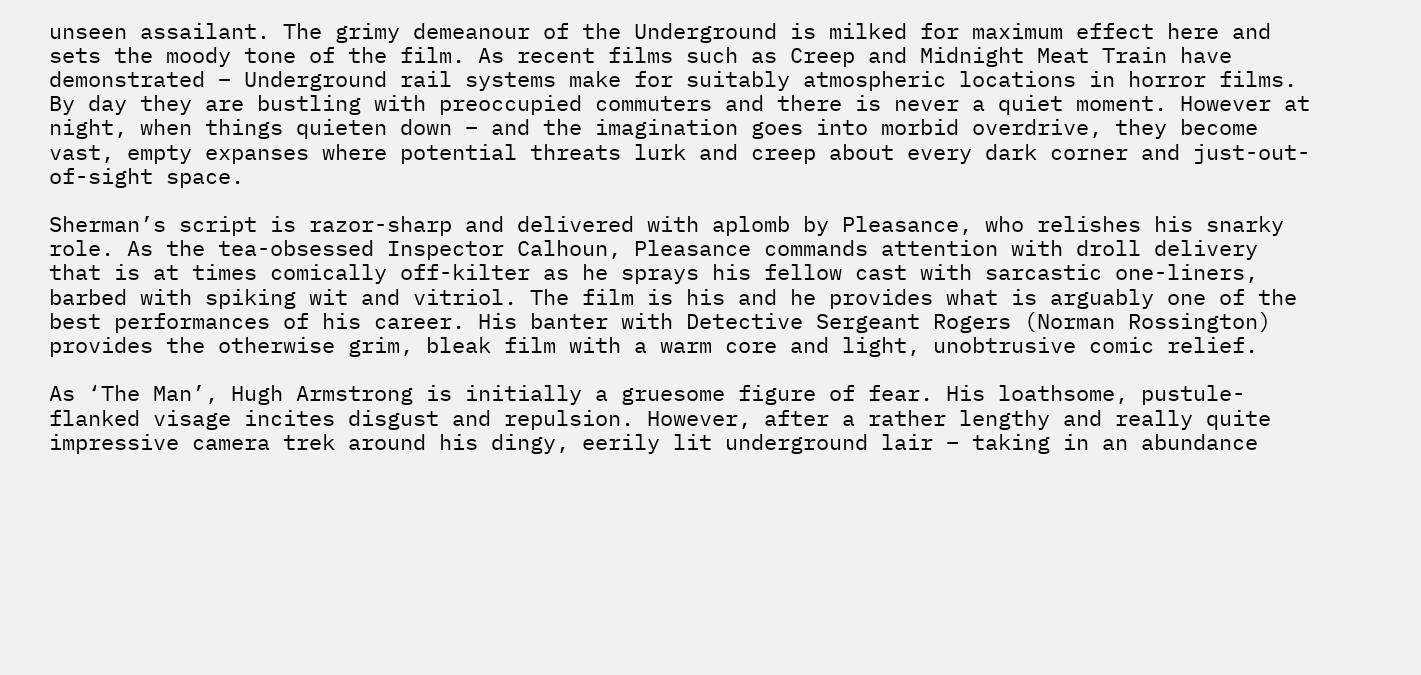unseen assailant. The grimy demeanour of the Underground is milked for maximum effect here and sets the moody tone of the film. As recent films such as Creep and Midnight Meat Train have demonstrated – Underground rail systems make for suitably atmospheric locations in horror films. By day they are bustling with preoccupied commuters and there is never a quiet moment. However at night, when things quieten down – and the imagination goes into morbid overdrive, they become vast, empty expanses where potential threats lurk and creep about every dark corner and just-out-of-sight space.

Sherman’s script is razor-sharp and delivered with aplomb by Pleasance, who relishes his snarky role. As the tea-obsessed Inspector Calhoun, Pleasance commands attention with droll delivery that is at times comically off-kilter as he sprays his fellow cast with sarcastic one-liners, barbed with spiking wit and vitriol. The film is his and he provides what is arguably one of the best performances of his career. His banter with Detective Sergeant Rogers (Norman Rossington) provides the otherwise grim, bleak film with a warm core and light, unobtrusive comic relief.

As ‘The Man’, Hugh Armstrong is initially a gruesome figure of fear. His loathsome, pustule-flanked visage incites disgust and repulsion. However, after a rather lengthy and really quite impressive camera trek around his dingy, eerily lit underground lair – taking in an abundance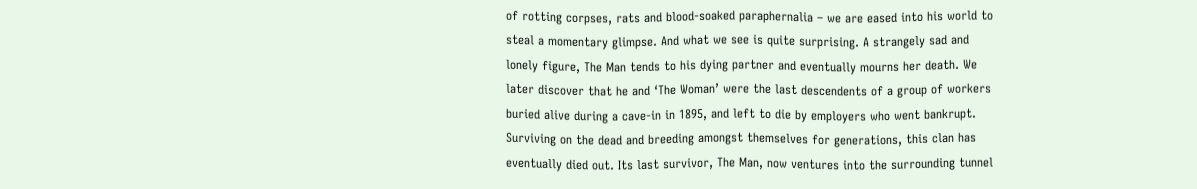of rotting corpses, rats and blood-soaked paraphernalia – we are eased into his world to steal a momentary glimpse. And what we see is quite surprising. A strangely sad and lonely figure, The Man tends to his dying partner and eventually mourns her death. We later discover that he and ‘The Woman’ were the last descendents of a group of workers buried alive during a cave-in in 1895, and left to die by employers who went bankrupt. Surviving on the dead and breeding amongst themselves for generations, this clan has eventually died out. Its last survivor, The Man, now ventures into the surrounding tunnel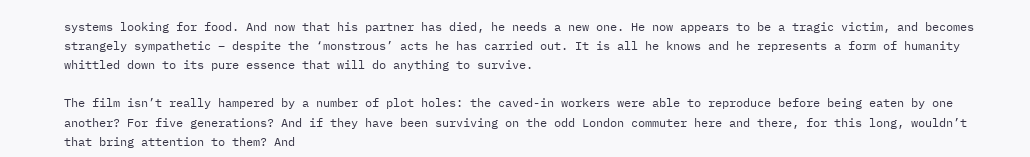systems looking for food. And now that his partner has died, he needs a new one. He now appears to be a tragic victim, and becomes strangely sympathetic – despite the ‘monstrous’ acts he has carried out. It is all he knows and he represents a form of humanity whittled down to its pure essence that will do anything to survive.

The film isn’t really hampered by a number of plot holes: the caved-in workers were able to reproduce before being eaten by one another? For five generations? And if they have been surviving on the odd London commuter here and there, for this long, wouldn’t that bring attention to them? And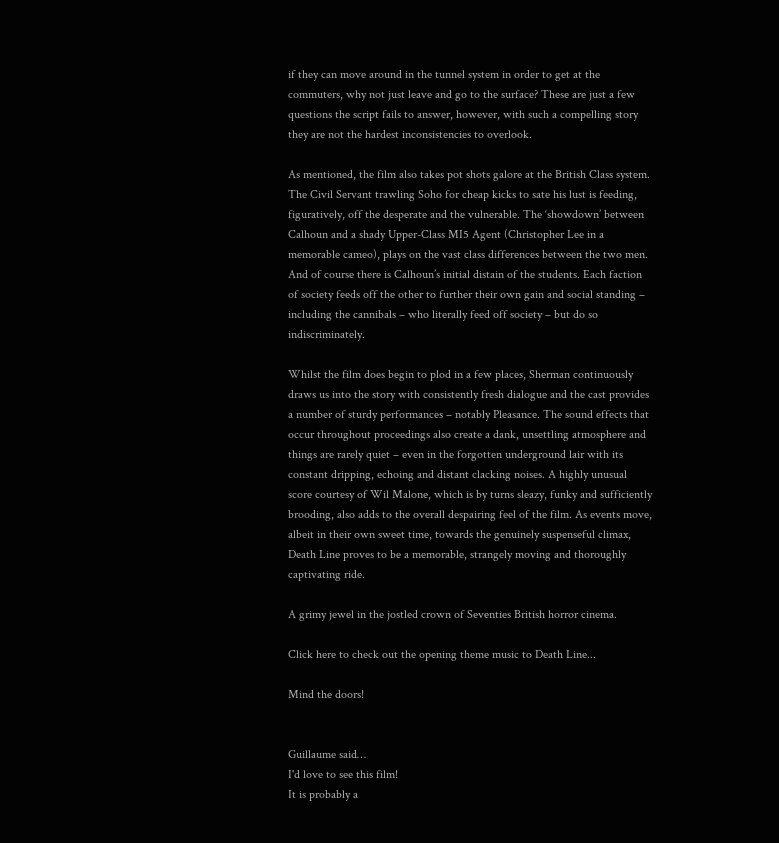if they can move around in the tunnel system in order to get at the commuters, why not just leave and go to the surface? These are just a few questions the script fails to answer, however, with such a compelling story they are not the hardest inconsistencies to overlook.

As mentioned, the film also takes pot shots galore at the British Class system. The Civil Servant trawling Soho for cheap kicks to sate his lust is feeding, figuratively, off the desperate and the vulnerable. The ‘showdown’ between Calhoun and a shady Upper-Class MI5 Agent (Christopher Lee in a memorable cameo), plays on the vast class differences between the two men. And of course there is Calhoun’s initial distain of the students. Each faction of society feeds off the other to further their own gain and social standing – including the cannibals – who literally feed off society – but do so indiscriminately.

Whilst the film does begin to plod in a few places, Sherman continuously draws us into the story with consistently fresh dialogue and the cast provides a number of sturdy performances – notably Pleasance. The sound effects that occur throughout proceedings also create a dank, unsettling atmosphere and things are rarely quiet – even in the forgotten underground lair with its constant dripping, echoing and distant clacking noises. A highly unusual score courtesy of Wil Malone, which is by turns sleazy, funky and sufficiently brooding, also adds to the overall despairing feel of the film. As events move, albeit in their own sweet time, towards the genuinely suspenseful climax, Death Line proves to be a memorable, strangely moving and thoroughly captivating ride.

A grimy jewel in the jostled crown of Seventies British horror cinema.

Click here to check out the opening theme music to Death Line...

Mind the doors!


Guillaume said…
I'd love to see this film!
It is probably a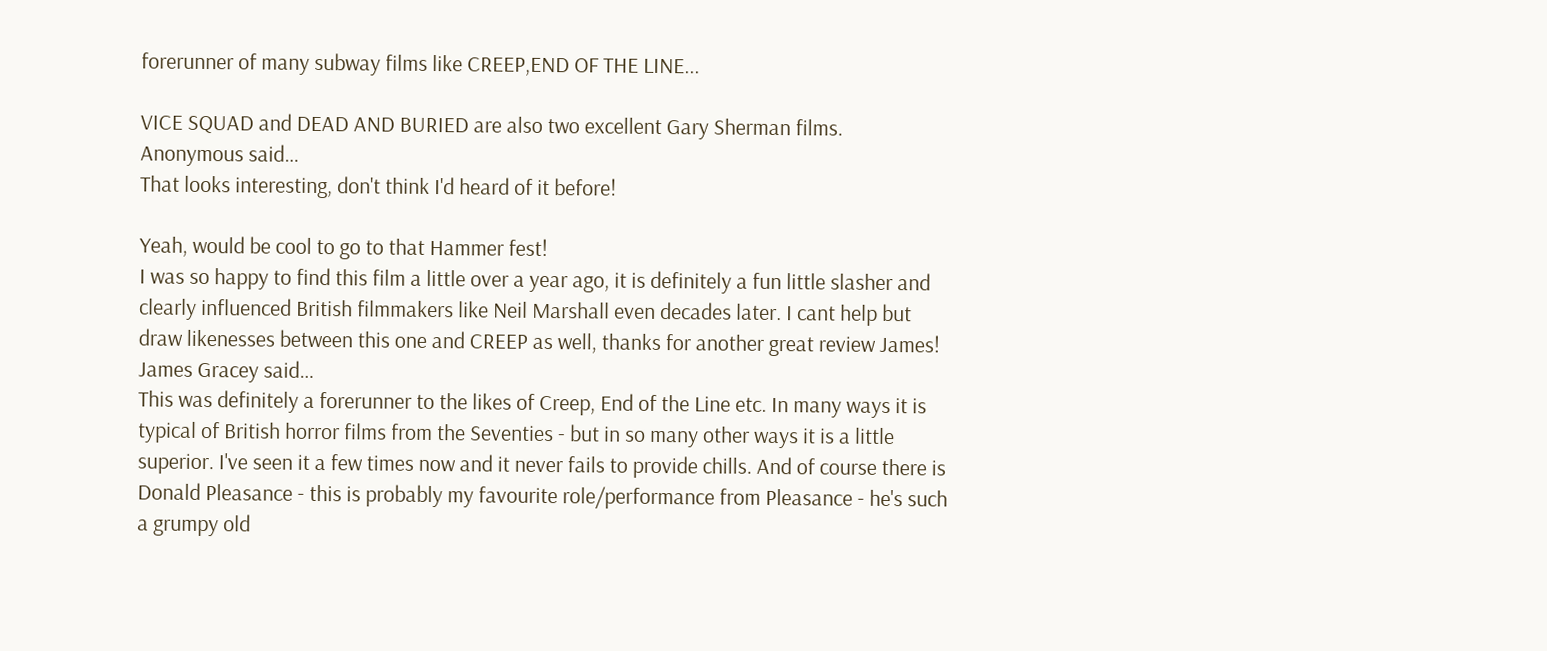forerunner of many subway films like CREEP,END OF THE LINE...

VICE SQUAD and DEAD AND BURIED are also two excellent Gary Sherman films.
Anonymous said…
That looks interesting, don't think I'd heard of it before!

Yeah, would be cool to go to that Hammer fest!
I was so happy to find this film a little over a year ago, it is definitely a fun little slasher and clearly influenced British filmmakers like Neil Marshall even decades later. I cant help but draw likenesses between this one and CREEP as well, thanks for another great review James!
James Gracey said…
This was definitely a forerunner to the likes of Creep, End of the Line etc. In many ways it is typical of British horror films from the Seventies - but in so many other ways it is a little superior. I've seen it a few times now and it never fails to provide chills. And of course there is Donald Pleasance - this is probably my favourite role/performance from Pleasance - he's such a grumpy old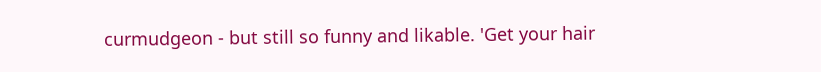curmudgeon - but still so funny and likable. 'Get your hair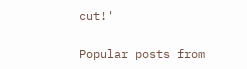cut!'

Popular posts from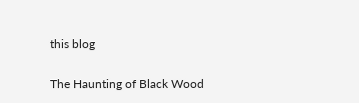this blog

The Haunting of Black Wood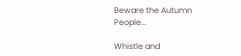Beware the Autumn People...

Whistle and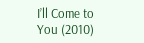I’ll Come to You (2010)